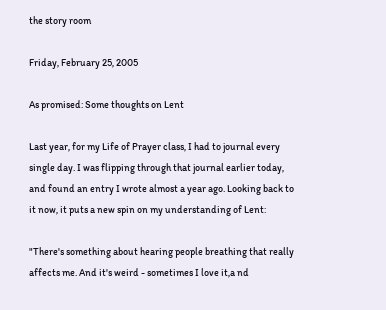the story room

Friday, February 25, 2005

As promised: Some thoughts on Lent

Last year, for my Life of Prayer class, I had to journal every single day. I was flipping through that journal earlier today, and found an entry I wrote almost a year ago. Looking back to it now, it puts a new spin on my understanding of Lent:

"There's something about hearing people breathing that really affects me. And it's weird - sometimes I love it,a nd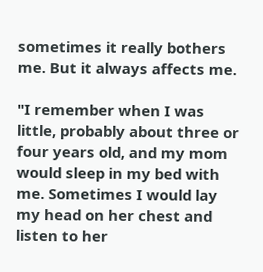sometimes it really bothers me. But it always affects me.

"I remember when I was little, probably about three or four years old, and my mom would sleep in my bed with me. Sometimes I would lay my head on her chest and listen to her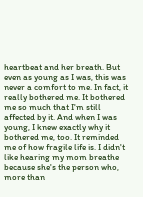heartbeat and her breath. But even as young as I was, this was never a comfort to me. In fact, it really bothered me. It bothered me so much that I'm still affected by it. And when I was young, I knew exactly why it bothered me, too. It reminded me of how fragile life is. I didn't like hearing my mom breathe because she's the person who, more than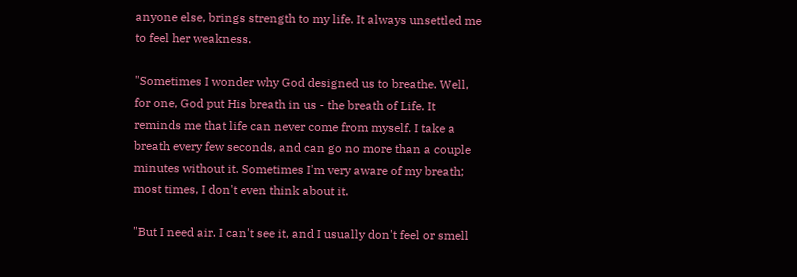anyone else, brings strength to my life. It always unsettled me to feel her weakness.

"Sometimes I wonder why God designed us to breathe. Well, for one, God put His breath in us - the breath of Life. It reminds me that life can never come from myself. I take a breath every few seconds, and can go no more than a couple minutes without it. Sometimes I'm very aware of my breath; most times, I don't even think about it.

"But I need air. I can't see it, and I usually don't feel or smell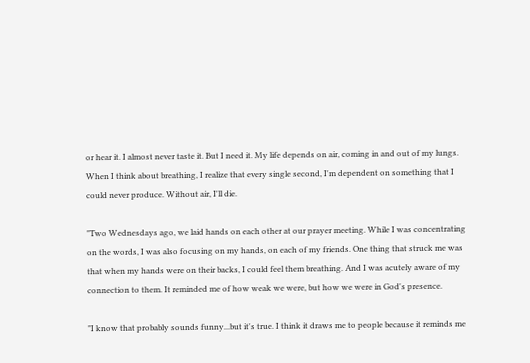or hear it. I almost never taste it. But I need it. My life depends on air, coming in and out of my lungs. When I think about breathing, I realize that every single second, I'm dependent on something that I could never produce. Without air, I'll die.

"Two Wednesdays ago, we laid hands on each other at our prayer meeting. While I was concentrating on the words, I was also focusing on my hands, on each of my friends. One thing that struck me was that when my hands were on their backs, I could feel them breathing. And I was acutely aware of my connection to them. It reminded me of how weak we were, but how we were in God's presence.

"I know that probably sounds funny...but it's true. I think it draws me to people because it reminds me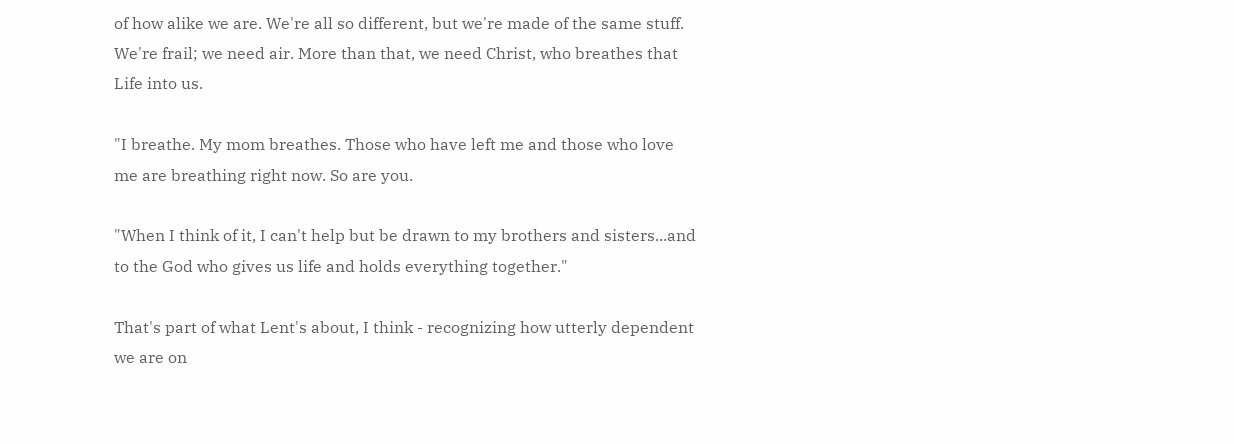of how alike we are. We're all so different, but we're made of the same stuff. We're frail; we need air. More than that, we need Christ, who breathes that Life into us.

"I breathe. My mom breathes. Those who have left me and those who love me are breathing right now. So are you.

"When I think of it, I can't help but be drawn to my brothers and sisters...and to the God who gives us life and holds everything together."

That's part of what Lent's about, I think - recognizing how utterly dependent we are on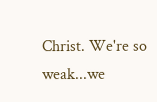Christ. We're so weak...we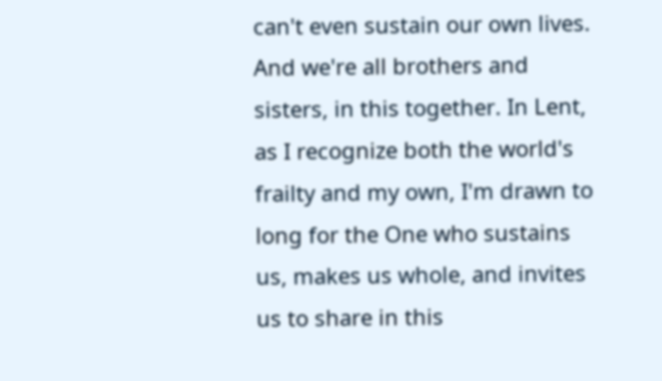can't even sustain our own lives. And we're all brothers and sisters, in this together. In Lent, as I recognize both the world's frailty and my own, I'm drawn to long for the One who sustains us, makes us whole, and invites us to share in this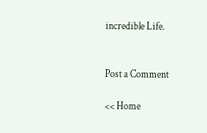incredible Life.


Post a Comment

<< Home